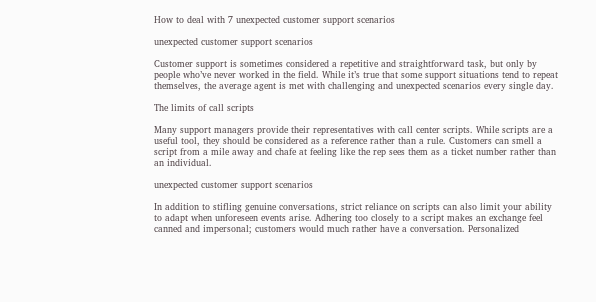How to deal with 7 unexpected customer support scenarios

unexpected customer support scenarios

Customer support is sometimes considered a repetitive and straightforward task, but only by people who’ve never worked in the field. While it’s true that some support situations tend to repeat themselves, the average agent is met with challenging and unexpected scenarios every single day.

The limits of call scripts

Many support managers provide their representatives with call center scripts. While scripts are a useful tool, they should be considered as a reference rather than a rule. Customers can smell a script from a mile away and chafe at feeling like the rep sees them as a ticket number rather than an individual.

unexpected customer support scenarios

In addition to stifling genuine conversations, strict reliance on scripts can also limit your ability to adapt when unforeseen events arise. Adhering too closely to a script makes an exchange feel canned and impersonal; customers would much rather have a conversation. Personalized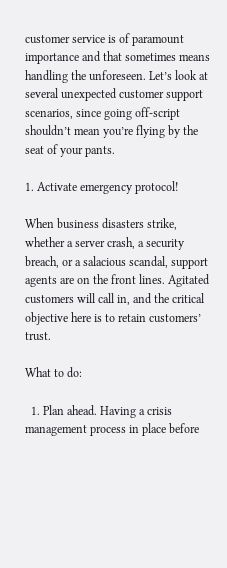customer service is of paramount importance and that sometimes means handling the unforeseen. Let’s look at several unexpected customer support scenarios, since going off-script shouldn’t mean you’re flying by the seat of your pants.

1. Activate emergency protocol!

When business disasters strike, whether a server crash, a security breach, or a salacious scandal, support agents are on the front lines. Agitated customers will call in, and the critical objective here is to retain customers’ trust.

What to do:

  1. Plan ahead. Having a crisis management process in place before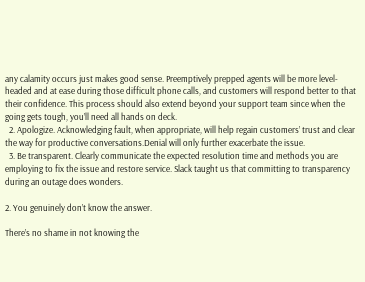any calamity occurs just makes good sense. Preemptively prepped agents will be more level-headed and at ease during those difficult phone calls, and customers will respond better to that their confidence. This process should also extend beyond your support team since when the going gets tough, you’ll need all hands on deck.
  2. Apologize. Acknowledging fault, when appropriate, will help regain customers’ trust and clear the way for productive conversations.Denial will only further exacerbate the issue.
  3. Be transparent. Clearly communicate the expected resolution time and methods you are employing to fix the issue and restore service. Slack taught us that committing to transparency during an outage does wonders.

2. You genuinely don’t know the answer.

There’s no shame in not knowing the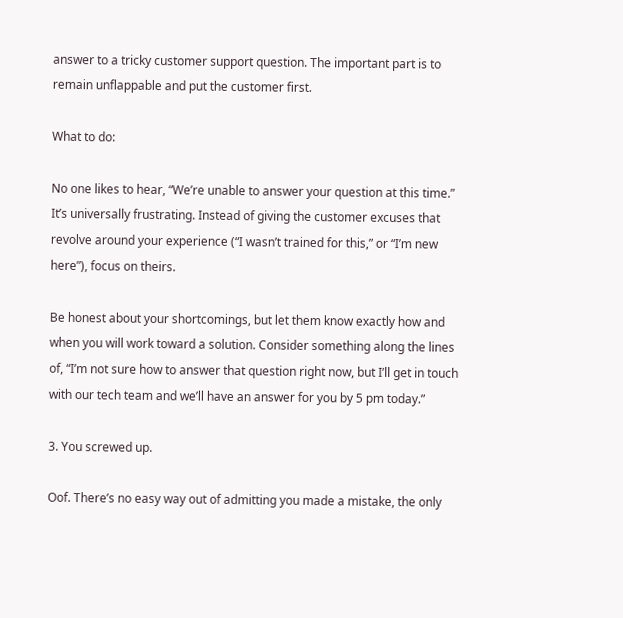answer to a tricky customer support question. The important part is to remain unflappable and put the customer first.

What to do:

No one likes to hear, “We’re unable to answer your question at this time.” It’s universally frustrating. Instead of giving the customer excuses that revolve around your experience (“I wasn’t trained for this,” or “I’m new here”), focus on theirs.

Be honest about your shortcomings, but let them know exactly how and when you will work toward a solution. Consider something along the lines of, “I’m not sure how to answer that question right now, but I’ll get in touch with our tech team and we’ll have an answer for you by 5 pm today.”

3. You screwed up.

Oof. There’s no easy way out of admitting you made a mistake, the only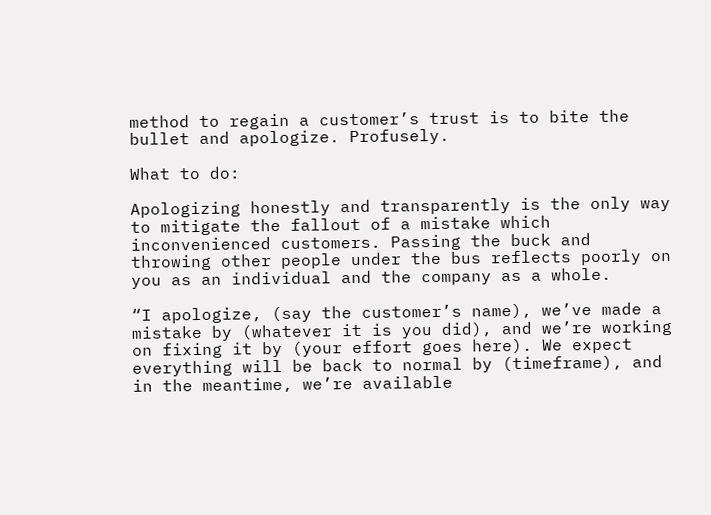method to regain a customer’s trust is to bite the bullet and apologize. Profusely.

What to do:

Apologizing honestly and transparently is the only way to mitigate the fallout of a mistake which inconvenienced customers. Passing the buck and throwing other people under the bus reflects poorly on you as an individual and the company as a whole.

“I apologize, (say the customer’s name), we’ve made a mistake by (whatever it is you did), and we’re working on fixing it by (your effort goes here). We expect everything will be back to normal by (timeframe), and in the meantime, we’re available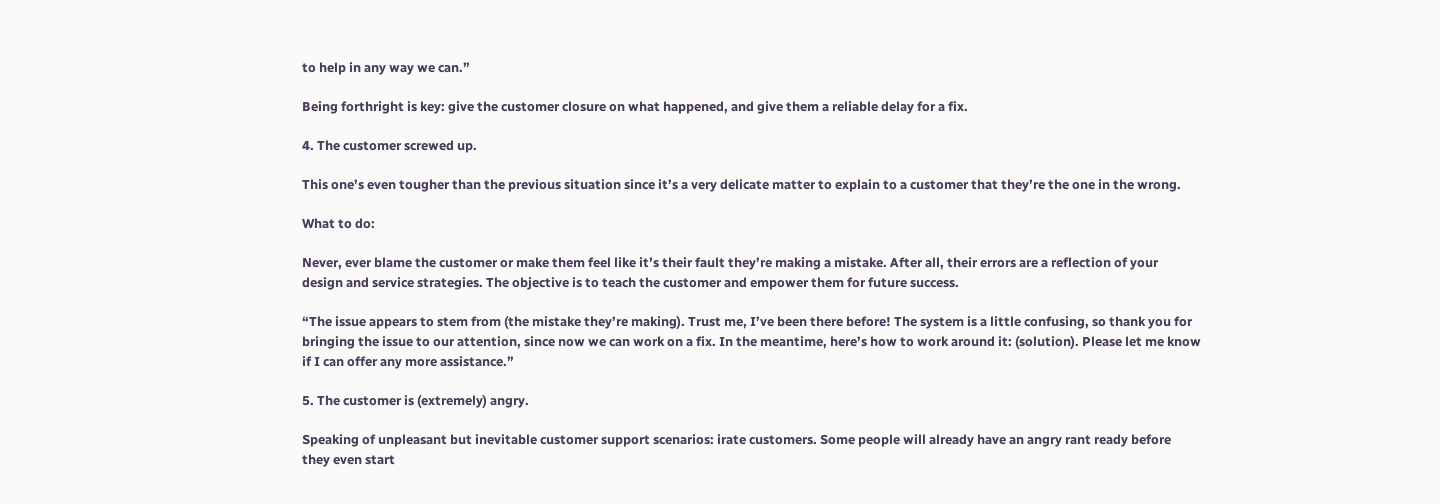to help in any way we can.”

Being forthright is key: give the customer closure on what happened, and give them a reliable delay for a fix.

4. The customer screwed up.

This one’s even tougher than the previous situation since it’s a very delicate matter to explain to a customer that they’re the one in the wrong.

What to do:

Never, ever blame the customer or make them feel like it’s their fault they’re making a mistake. After all, their errors are a reflection of your design and service strategies. The objective is to teach the customer and empower them for future success.

“The issue appears to stem from (the mistake they’re making). Trust me, I’ve been there before! The system is a little confusing, so thank you for bringing the issue to our attention, since now we can work on a fix. In the meantime, here’s how to work around it: (solution). Please let me know if I can offer any more assistance.”

5. The customer is (extremely) angry.

Speaking of unpleasant but inevitable customer support scenarios: irate customers. Some people will already have an angry rant ready before they even start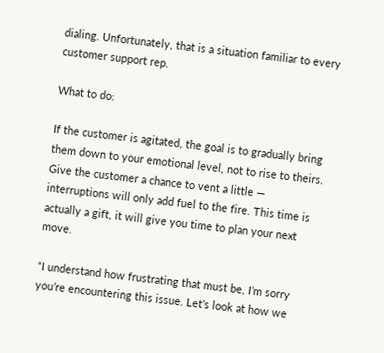dialing. Unfortunately, that is a situation familiar to every customer support rep.

What to do:

If the customer is agitated, the goal is to gradually bring them down to your emotional level, not to rise to theirs. Give the customer a chance to vent a little — interruptions will only add fuel to the fire. This time is actually a gift, it will give you time to plan your next move.

“I understand how frustrating that must be, I’m sorry you’re encountering this issue. Let’s look at how we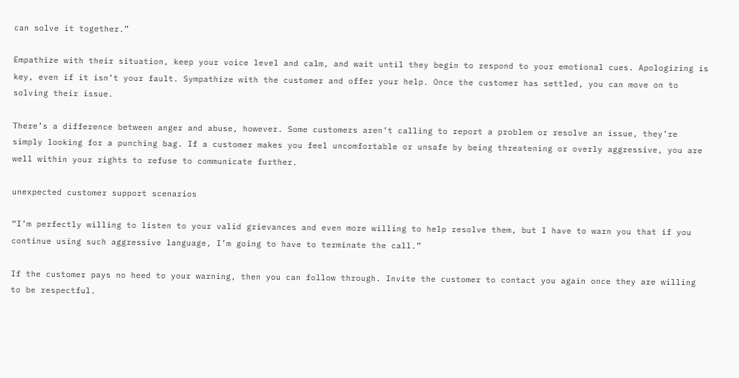can solve it together.”

Empathize with their situation, keep your voice level and calm, and wait until they begin to respond to your emotional cues. Apologizing is key, even if it isn’t your fault. Sympathize with the customer and offer your help. Once the customer has settled, you can move on to solving their issue.

There’s a difference between anger and abuse, however. Some customers aren’t calling to report a problem or resolve an issue, they’re simply looking for a punching bag. If a customer makes you feel uncomfortable or unsafe by being threatening or overly aggressive, you are well within your rights to refuse to communicate further.

unexpected customer support scenarios

“I’m perfectly willing to listen to your valid grievances and even more willing to help resolve them, but I have to warn you that if you continue using such aggressive language, I’m going to have to terminate the call.”

If the customer pays no heed to your warning, then you can follow through. Invite the customer to contact you again once they are willing to be respectful.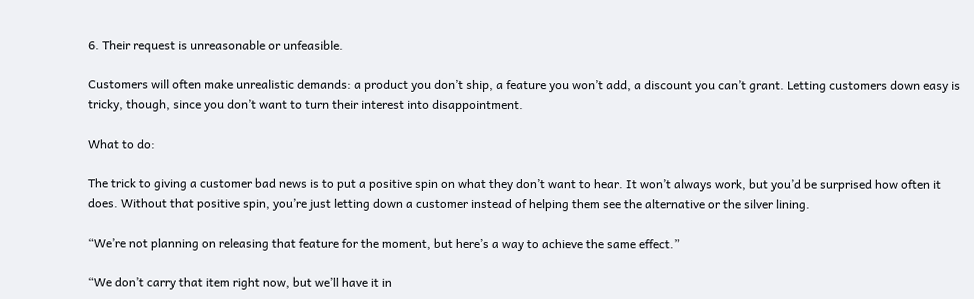6. Their request is unreasonable or unfeasible.

Customers will often make unrealistic demands: a product you don’t ship, a feature you won’t add, a discount you can’t grant. Letting customers down easy is tricky, though, since you don’t want to turn their interest into disappointment.

What to do:

The trick to giving a customer bad news is to put a positive spin on what they don’t want to hear. It won’t always work, but you’d be surprised how often it does. Without that positive spin, you’re just letting down a customer instead of helping them see the alternative or the silver lining.

“We’re not planning on releasing that feature for the moment, but here’s a way to achieve the same effect.”

“We don’t carry that item right now, but we’ll have it in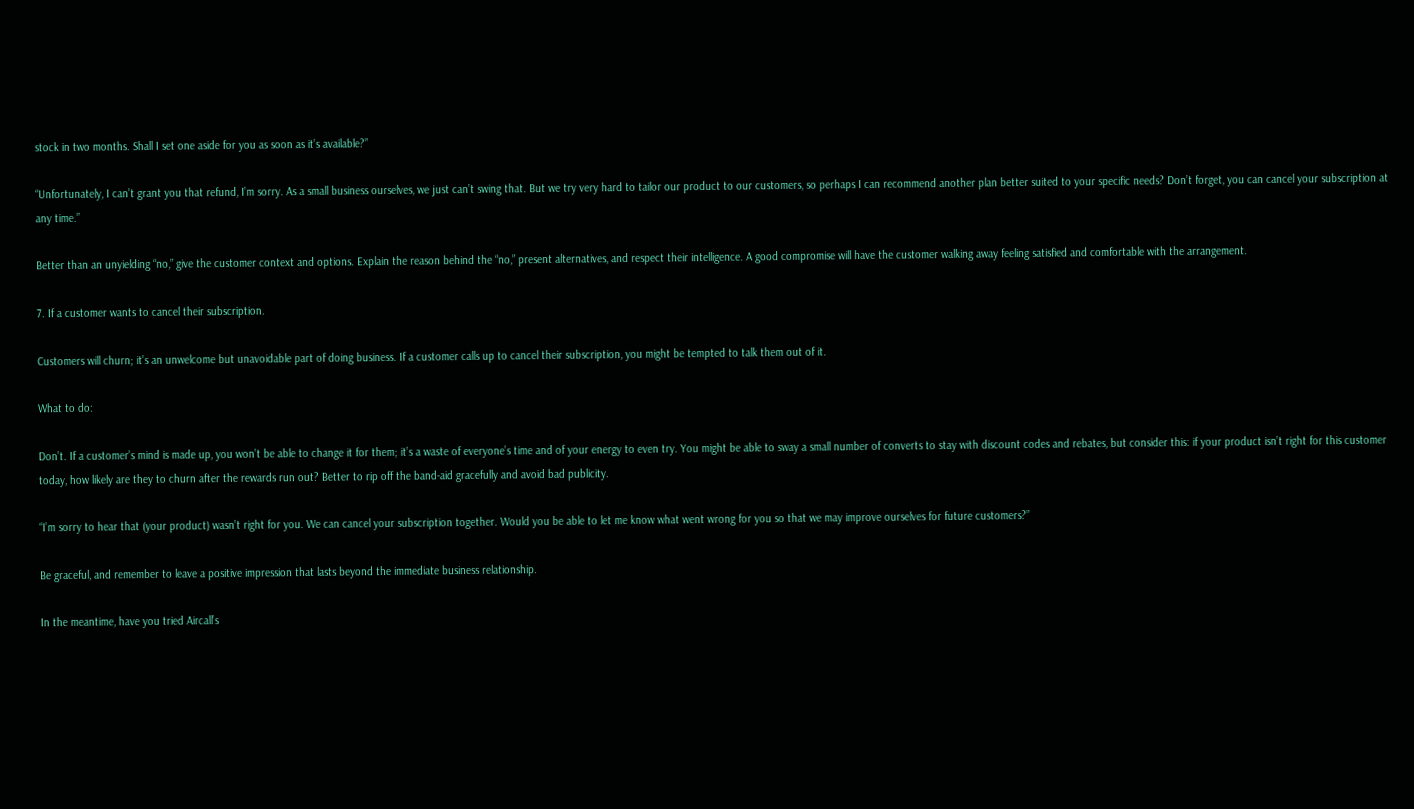stock in two months. Shall I set one aside for you as soon as it’s available?”

“Unfortunately, I can’t grant you that refund, I’m sorry. As a small business ourselves, we just can’t swing that. But we try very hard to tailor our product to our customers, so perhaps I can recommend another plan better suited to your specific needs? Don’t forget, you can cancel your subscription at any time.”

Better than an unyielding “no,” give the customer context and options. Explain the reason behind the “no,” present alternatives, and respect their intelligence. A good compromise will have the customer walking away feeling satisfied and comfortable with the arrangement.

7. If a customer wants to cancel their subscription.

Customers will churn; it’s an unwelcome but unavoidable part of doing business. If a customer calls up to cancel their subscription, you might be tempted to talk them out of it.

What to do:

Don’t. If a customer’s mind is made up, you won’t be able to change it for them; it’s a waste of everyone’s time and of your energy to even try. You might be able to sway a small number of converts to stay with discount codes and rebates, but consider this: if your product isn’t right for this customer today, how likely are they to churn after the rewards run out? Better to rip off the band-aid gracefully and avoid bad publicity.

“I’m sorry to hear that (your product) wasn’t right for you. We can cancel your subscription together. Would you be able to let me know what went wrong for you so that we may improve ourselves for future customers?”

Be graceful, and remember to leave a positive impression that lasts beyond the immediate business relationship.

In the meantime, have you tried Aircall’s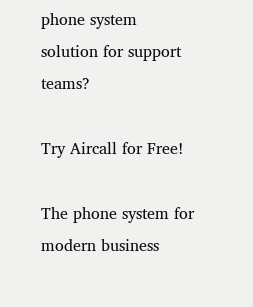phone system solution for support teams?

Try Aircall for Free!

The phone system for modern business